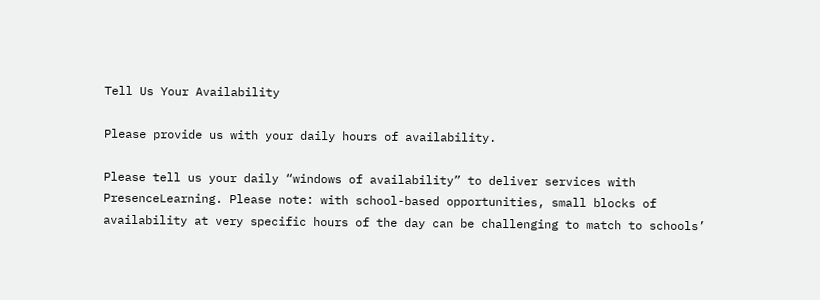Tell Us Your Availability

Please provide us with your daily hours of availability.

Please tell us your daily “windows of availability” to deliver services with PresenceLearning. Please note: with school-based opportunities, small blocks of availability at very specific hours of the day can be challenging to match to schools’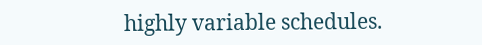highly variable schedules.